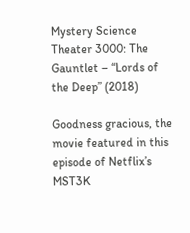Mystery Science Theater 3000: The Gauntlet – “Lords of the Deep” (2018)

Goodness gracious, the movie featured in this episode of Netflix’s MST3K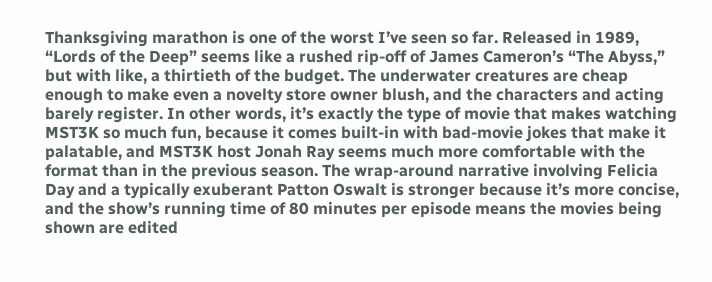Thanksgiving marathon is one of the worst I’ve seen so far. Released in 1989, “Lords of the Deep” seems like a rushed rip-off of James Cameron’s “The Abyss,” but with like, a thirtieth of the budget. The underwater creatures are cheap enough to make even a novelty store owner blush, and the characters and acting barely register. In other words, it’s exactly the type of movie that makes watching MST3K so much fun, because it comes built-in with bad-movie jokes that make it palatable, and MST3K host Jonah Ray seems much more comfortable with the format than in the previous season. The wrap-around narrative involving Felicia Day and a typically exuberant Patton Oswalt is stronger because it’s more concise, and the show’s running time of 80 minutes per episode means the movies being shown are edited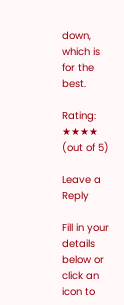down, which is for the best.

Rating: ★★★★ (out of 5)

Leave a Reply

Fill in your details below or click an icon to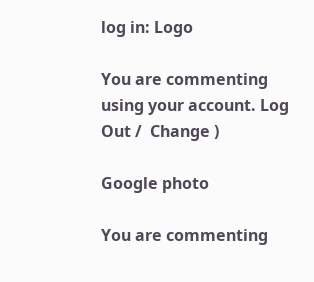log in: Logo

You are commenting using your account. Log Out /  Change )

Google photo

You are commenting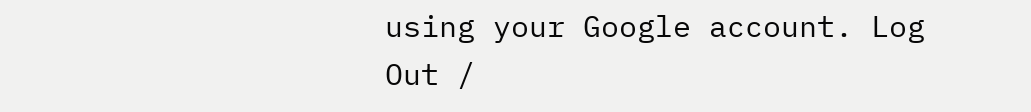using your Google account. Log Out /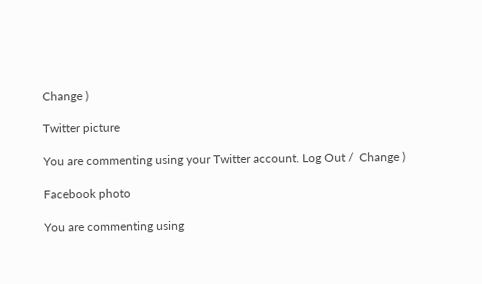Change )

Twitter picture

You are commenting using your Twitter account. Log Out /  Change )

Facebook photo

You are commenting using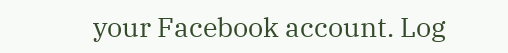your Facebook account. Log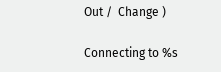Out /  Change )

Connecting to %s